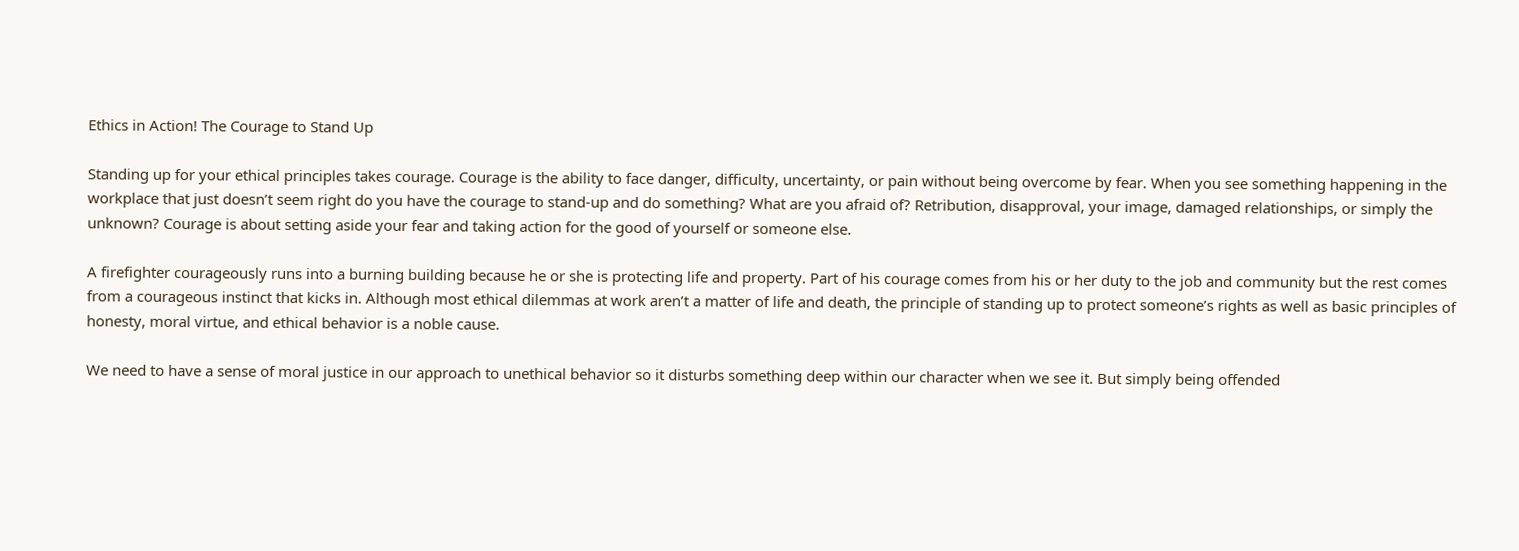Ethics in Action! The Courage to Stand Up

Standing up for your ethical principles takes courage. Courage is the ability to face danger, difficulty, uncertainty, or pain without being overcome by fear. When you see something happening in the workplace that just doesn’t seem right do you have the courage to stand-up and do something? What are you afraid of? Retribution, disapproval, your image, damaged relationships, or simply the unknown? Courage is about setting aside your fear and taking action for the good of yourself or someone else.

A firefighter courageously runs into a burning building because he or she is protecting life and property. Part of his courage comes from his or her duty to the job and community but the rest comes from a courageous instinct that kicks in. Although most ethical dilemmas at work aren’t a matter of life and death, the principle of standing up to protect someone’s rights as well as basic principles of honesty, moral virtue, and ethical behavior is a noble cause.

We need to have a sense of moral justice in our approach to unethical behavior so it disturbs something deep within our character when we see it. But simply being offended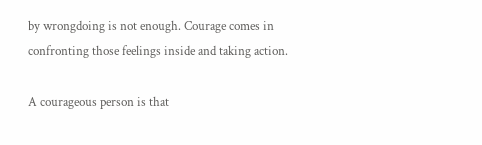by wrongdoing is not enough. Courage comes in confronting those feelings inside and taking action.

A courageous person is that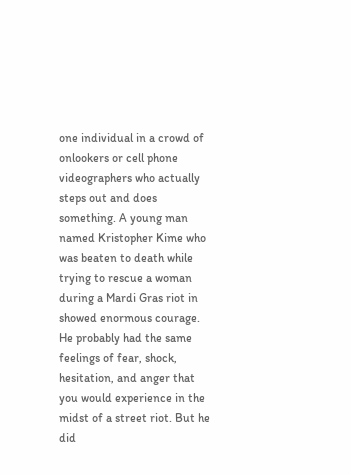one individual in a crowd of onlookers or cell phone videographers who actually steps out and does something. A young man named Kristopher Kime who was beaten to death while trying to rescue a woman during a Mardi Gras riot in showed enormous courage. He probably had the same feelings of fear, shock, hesitation, and anger that you would experience in the midst of a street riot. But he did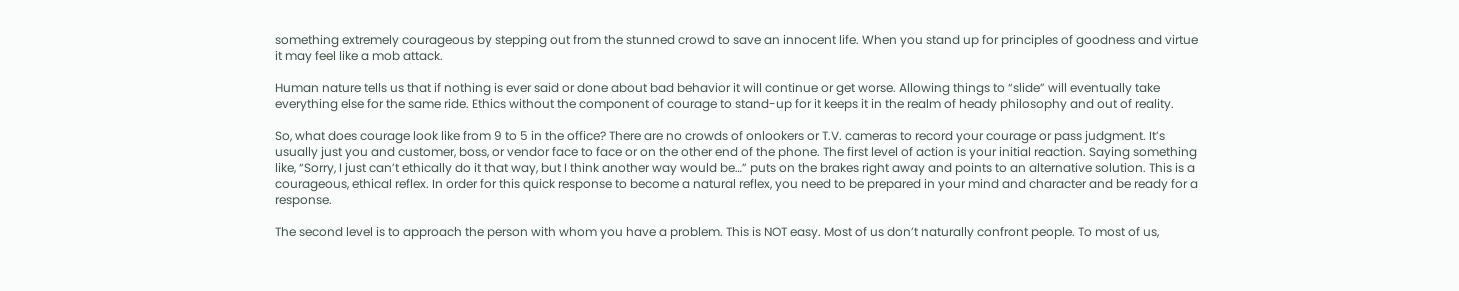something extremely courageous by stepping out from the stunned crowd to save an innocent life. When you stand up for principles of goodness and virtue it may feel like a mob attack.

Human nature tells us that if nothing is ever said or done about bad behavior it will continue or get worse. Allowing things to “slide” will eventually take everything else for the same ride. Ethics without the component of courage to stand-up for it keeps it in the realm of heady philosophy and out of reality.

So, what does courage look like from 9 to 5 in the office? There are no crowds of onlookers or T.V. cameras to record your courage or pass judgment. It’s usually just you and customer, boss, or vendor face to face or on the other end of the phone. The first level of action is your initial reaction. Saying something like, “Sorry, I just can’t ethically do it that way, but I think another way would be…” puts on the brakes right away and points to an alternative solution. This is a courageous, ethical reflex. In order for this quick response to become a natural reflex, you need to be prepared in your mind and character and be ready for a response.

The second level is to approach the person with whom you have a problem. This is NOT easy. Most of us don’t naturally confront people. To most of us,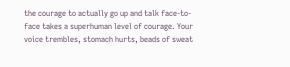the courage to actually go up and talk face-to-face takes a superhuman level of courage. Your voice trembles, stomach hurts, beads of sweat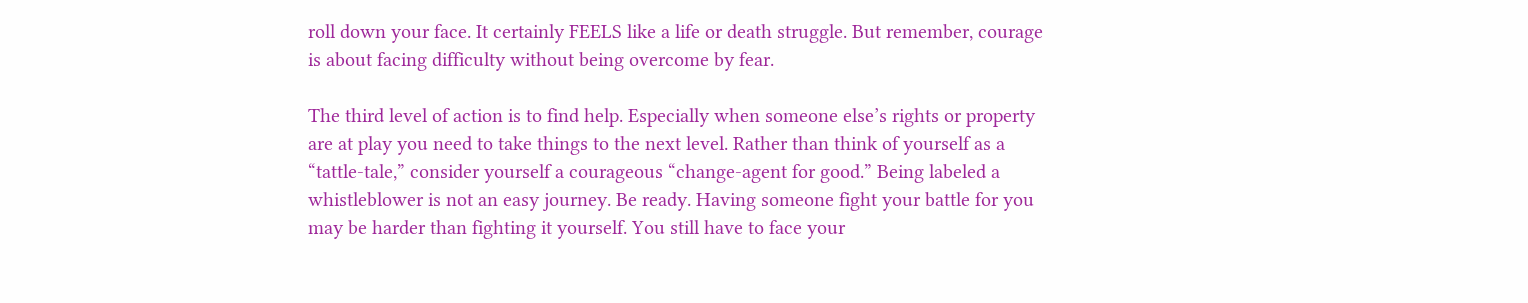roll down your face. It certainly FEELS like a life or death struggle. But remember, courage is about facing difficulty without being overcome by fear.

The third level of action is to find help. Especially when someone else’s rights or property are at play you need to take things to the next level. Rather than think of yourself as a “tattle-tale,” consider yourself a courageous “change-agent for good.” Being labeled a whistleblower is not an easy journey. Be ready. Having someone fight your battle for you may be harder than fighting it yourself. You still have to face your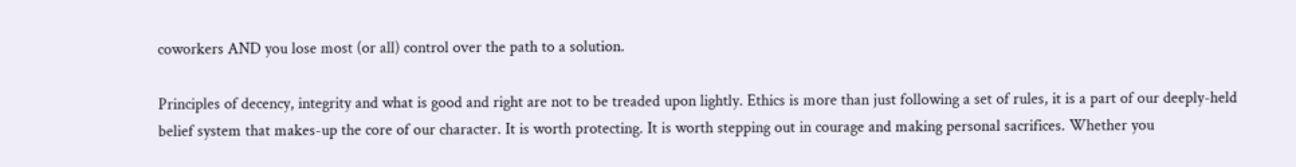coworkers AND you lose most (or all) control over the path to a solution.

Principles of decency, integrity and what is good and right are not to be treaded upon lightly. Ethics is more than just following a set of rules, it is a part of our deeply-held belief system that makes-up the core of our character. It is worth protecting. It is worth stepping out in courage and making personal sacrifices. Whether you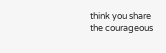think you share the courageous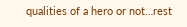qualities of a hero or not…rest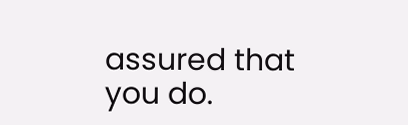assured that you do.